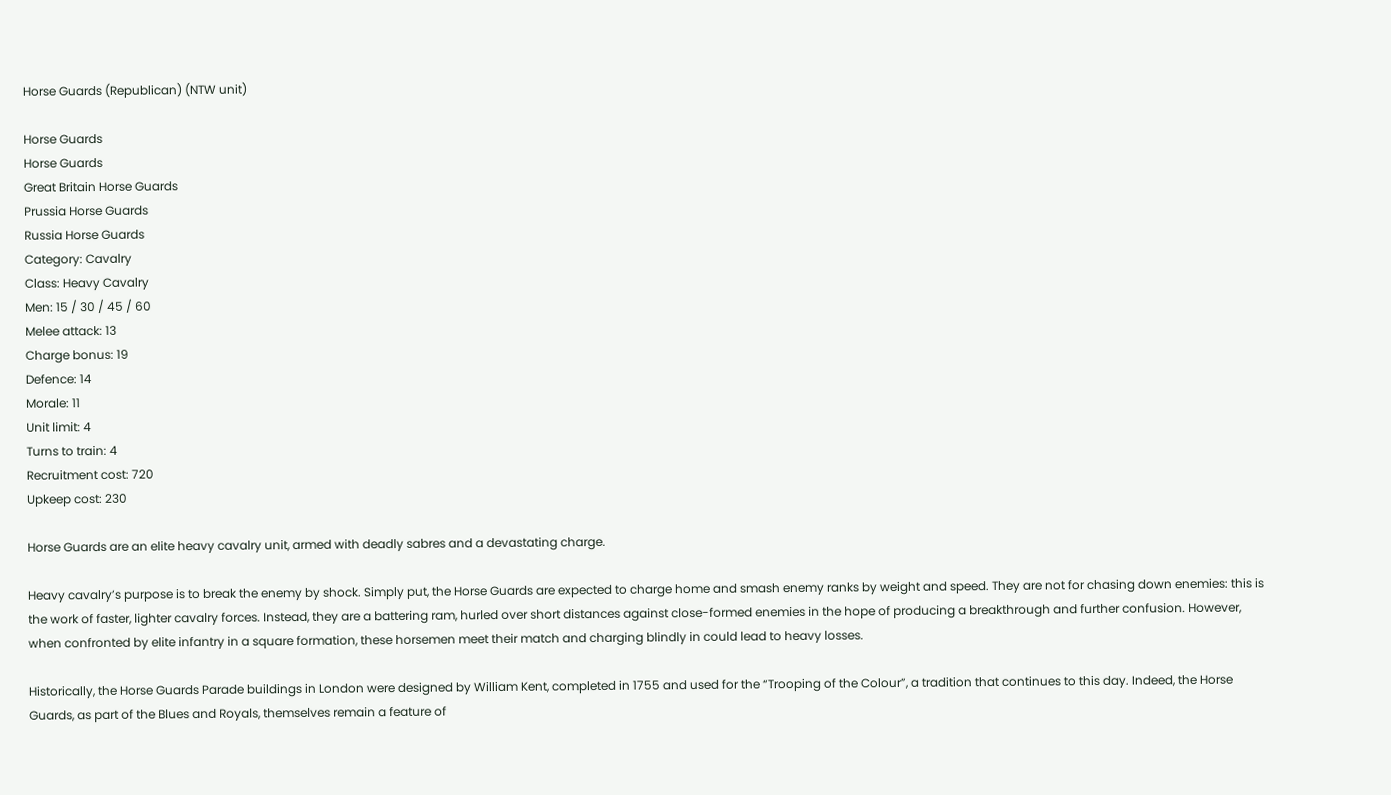Horse Guards (Republican) (NTW unit)

Horse Guards
Horse Guards
Great Britain Horse Guards
Prussia Horse Guards
Russia Horse Guards
Category: Cavalry
Class: Heavy Cavalry
Men: 15 / 30 / 45 / 60
Melee attack: 13
Charge bonus: 19
Defence: 14
Morale: 11
Unit limit: 4
Turns to train: 4
Recruitment cost: 720
Upkeep cost: 230

Horse Guards are an elite heavy cavalry unit, armed with deadly sabres and a devastating charge.

Heavy cavalry’s purpose is to break the enemy by shock. Simply put, the Horse Guards are expected to charge home and smash enemy ranks by weight and speed. They are not for chasing down enemies: this is the work of faster, lighter cavalry forces. Instead, they are a battering ram, hurled over short distances against close-formed enemies in the hope of producing a breakthrough and further confusion. However, when confronted by elite infantry in a square formation, these horsemen meet their match and charging blindly in could lead to heavy losses.

Historically, the Horse Guards Parade buildings in London were designed by William Kent, completed in 1755 and used for the “Trooping of the Colour”, a tradition that continues to this day. Indeed, the Horse Guards, as part of the Blues and Royals, themselves remain a feature of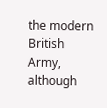the modern British Army, although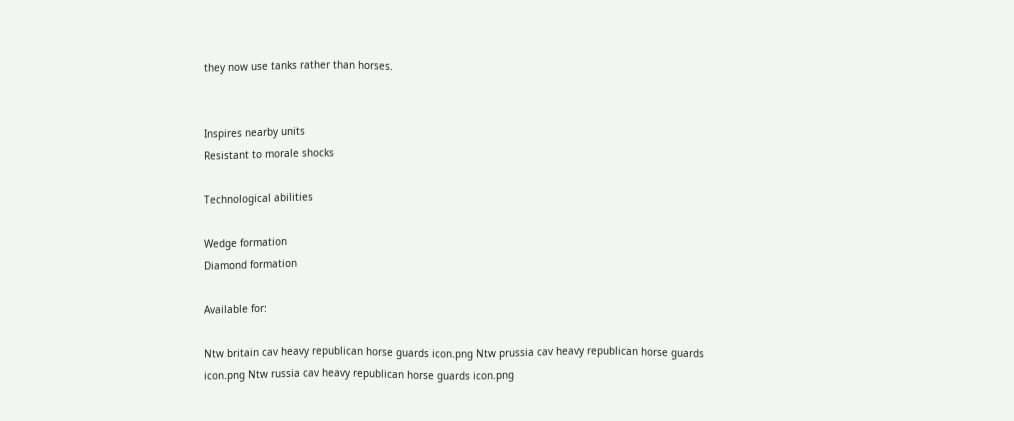they now use tanks rather than horses.


Inspires nearby units
Resistant to morale shocks

Technological abilities

Wedge formation
Diamond formation

Available for:

Ntw britain cav heavy republican horse guards icon.png Ntw prussia cav heavy republican horse guards icon.png Ntw russia cav heavy republican horse guards icon.png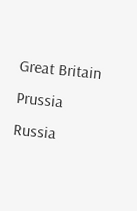Great Britain Prussia Russia